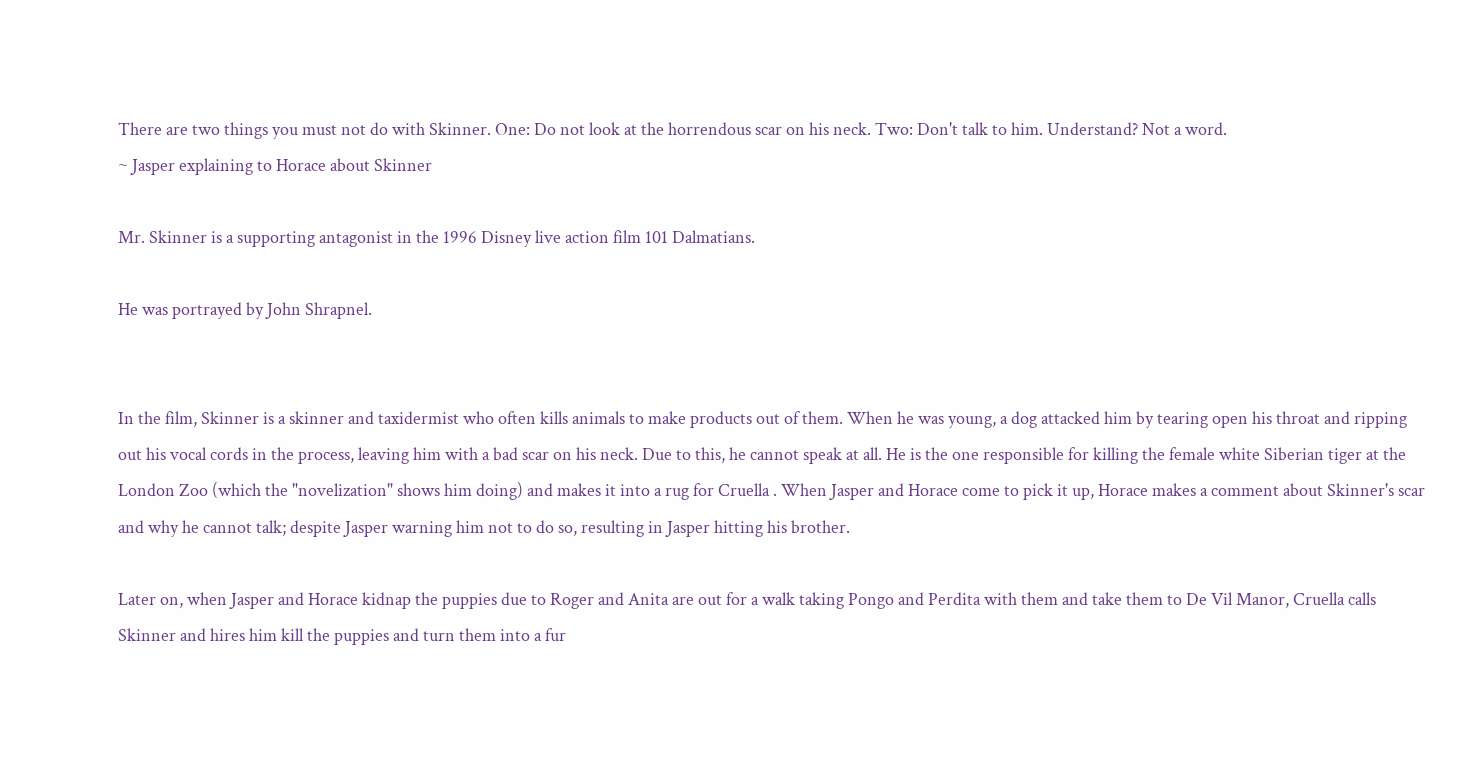There are two things you must not do with Skinner. One: Do not look at the horrendous scar on his neck. Two: Don't talk to him. Understand? Not a word.
~ Jasper explaining to Horace about Skinner

Mr. Skinner is a supporting antagonist in the 1996 Disney live action film 101 Dalmatians.

He was portrayed by John Shrapnel.


In the film, Skinner is a skinner and taxidermist who often kills animals to make products out of them. When he was young, a dog attacked him by tearing open his throat and ripping out his vocal cords in the process, leaving him with a bad scar on his neck. Due to this, he cannot speak at all. He is the one responsible for killing the female white Siberian tiger at the London Zoo (which the "novelization" shows him doing) and makes it into a rug for Cruella . When Jasper and Horace come to pick it up, Horace makes a comment about Skinner's scar and why he cannot talk; despite Jasper warning him not to do so, resulting in Jasper hitting his brother.

Later on, when Jasper and Horace kidnap the puppies due to Roger and Anita are out for a walk taking Pongo and Perdita with them and take them to De Vil Manor, Cruella calls Skinner and hires him kill the puppies and turn them into a fur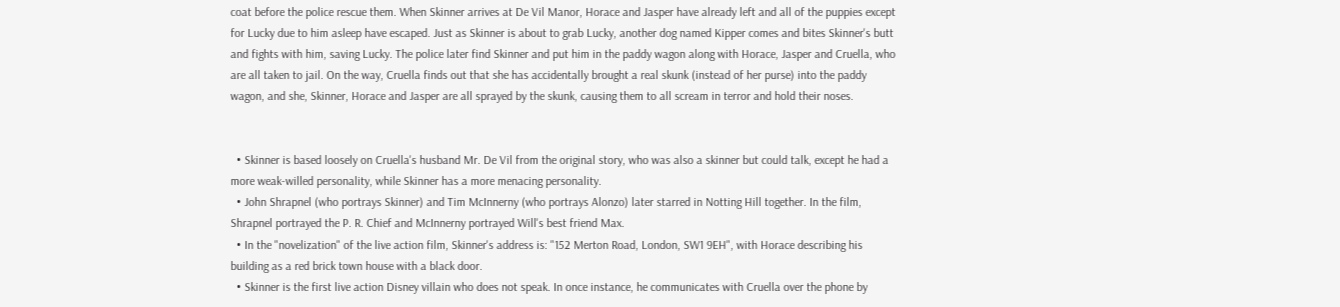coat before the police rescue them. When Skinner arrives at De Vil Manor, Horace and Jasper have already left and all of the puppies except for Lucky due to him asleep have escaped. Just as Skinner is about to grab Lucky, another dog named Kipper comes and bites Skinner's butt and fights with him, saving Lucky. The police later find Skinner and put him in the paddy wagon along with Horace, Jasper and Cruella, who are all taken to jail. On the way, Cruella finds out that she has accidentally brought a real skunk (instead of her purse) into the paddy wagon, and she, Skinner, Horace and Jasper are all sprayed by the skunk, causing them to all scream in terror and hold their noses.


  • Skinner is based loosely on Cruella's husband Mr. De Vil from the original story, who was also a skinner but could talk, except he had a more weak-willed personality, while Skinner has a more menacing personality.
  • John Shrapnel (who portrays Skinner) and Tim McInnerny (who portrays Alonzo) later starred in Notting Hill together. In the film, Shrapnel portrayed the P. R. Chief and McInnerny portrayed Will's best friend Max.
  • In the "novelization" of the live action film, Skinner's address is: "152 Merton Road, London, SW1 9EH", with Horace describing his building as a red brick town house with a black door.
  • Skinner is the first live action Disney villain who does not speak. In once instance, he communicates with Cruella over the phone by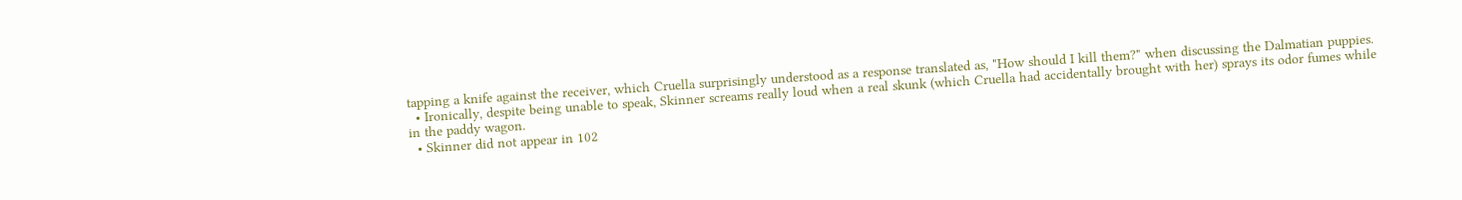tapping a knife against the receiver, which Cruella surprisingly understood as a response translated as, "How should I kill them?" when discussing the Dalmatian puppies.
  • Ironically, despite being unable to speak, Skinner screams really loud when a real skunk (which Cruella had accidentally brought with her) sprays its odor fumes while in the paddy wagon.
  • Skinner did not appear in 102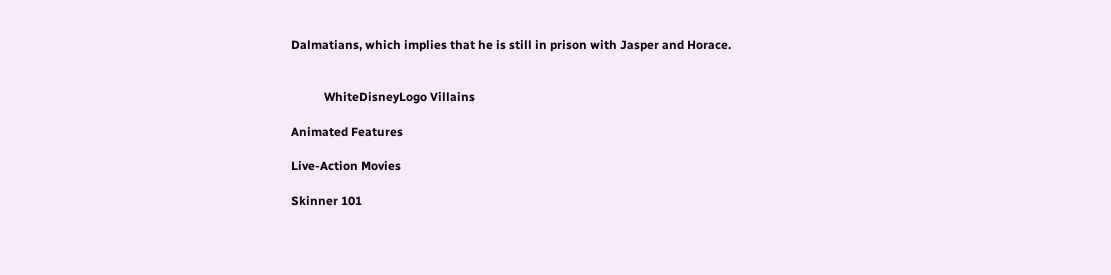Dalmatians, which implies that he is still in prison with Jasper and Horace.


           WhiteDisneyLogo Villains

Animated Features

Live-Action Movies

Skinner 101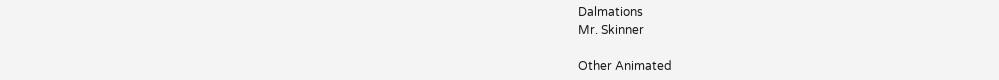Dalmations
Mr. Skinner

Other Animated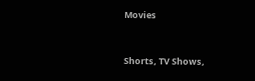Movies


Shorts, TV Shows,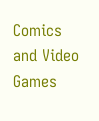Comics and Video Games